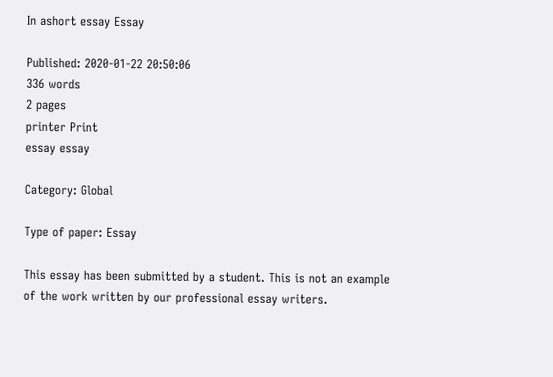In ashort essay Essay

Published: 2020-01-22 20:50:06
336 words
2 pages
printer Print
essay essay

Category: Global

Type of paper: Essay

This essay has been submitted by a student. This is not an example of the work written by our professional essay writers.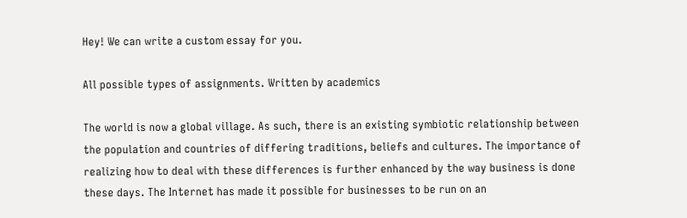Hey! We can write a custom essay for you.

All possible types of assignments. Written by academics

The world is now a global village. As such, there is an existing symbiotic relationship between the population and countries of differing traditions, beliefs and cultures. The importance of realizing how to deal with these differences is further enhanced by the way business is done these days. The Internet has made it possible for businesses to be run on an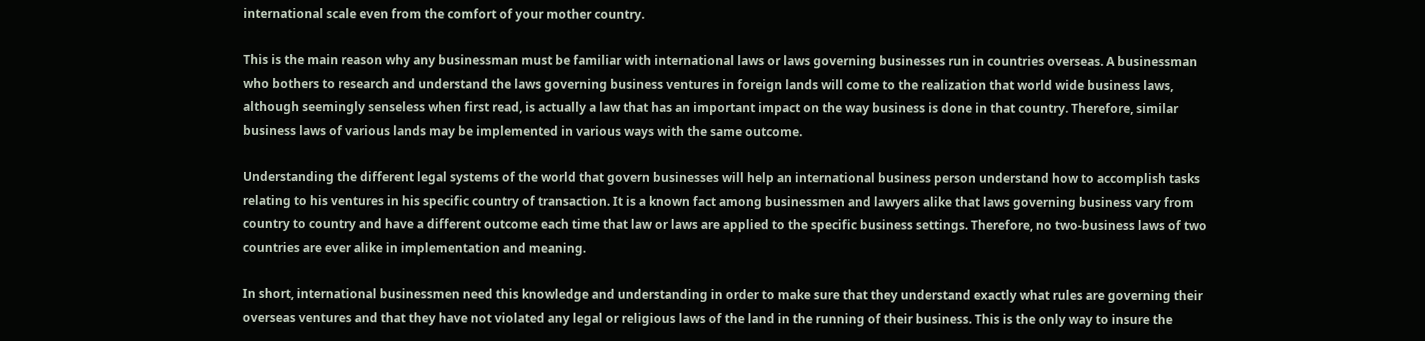international scale even from the comfort of your mother country.

This is the main reason why any businessman must be familiar with international laws or laws governing businesses run in countries overseas. A businessman who bothers to research and understand the laws governing business ventures in foreign lands will come to the realization that world wide business laws, although seemingly senseless when first read, is actually a law that has an important impact on the way business is done in that country. Therefore, similar business laws of various lands may be implemented in various ways with the same outcome.

Understanding the different legal systems of the world that govern businesses will help an international business person understand how to accomplish tasks relating to his ventures in his specific country of transaction. It is a known fact among businessmen and lawyers alike that laws governing business vary from country to country and have a different outcome each time that law or laws are applied to the specific business settings. Therefore, no two-business laws of two countries are ever alike in implementation and meaning.

In short, international businessmen need this knowledge and understanding in order to make sure that they understand exactly what rules are governing their overseas ventures and that they have not violated any legal or religious laws of the land in the running of their business. This is the only way to insure the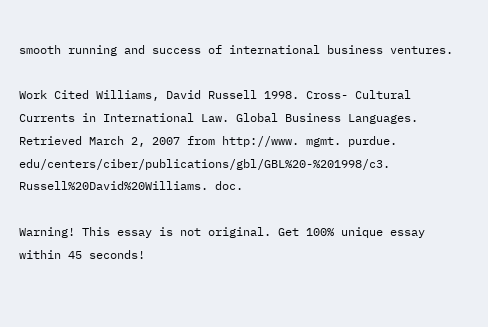smooth running and success of international business ventures.

Work Cited Williams, David Russell 1998. Cross- Cultural Currents in International Law. Global Business Languages. Retrieved March 2, 2007 from http://www. mgmt. purdue. edu/centers/ciber/publications/gbl/GBL%20-%201998/c3. Russell%20David%20Williams. doc.

Warning! This essay is not original. Get 100% unique essay within 45 seconds!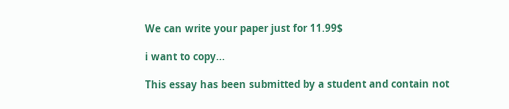We can write your paper just for 11.99$

i want to copy...

This essay has been submitted by a student and contain not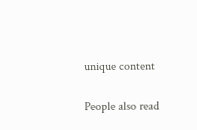unique content

People also read